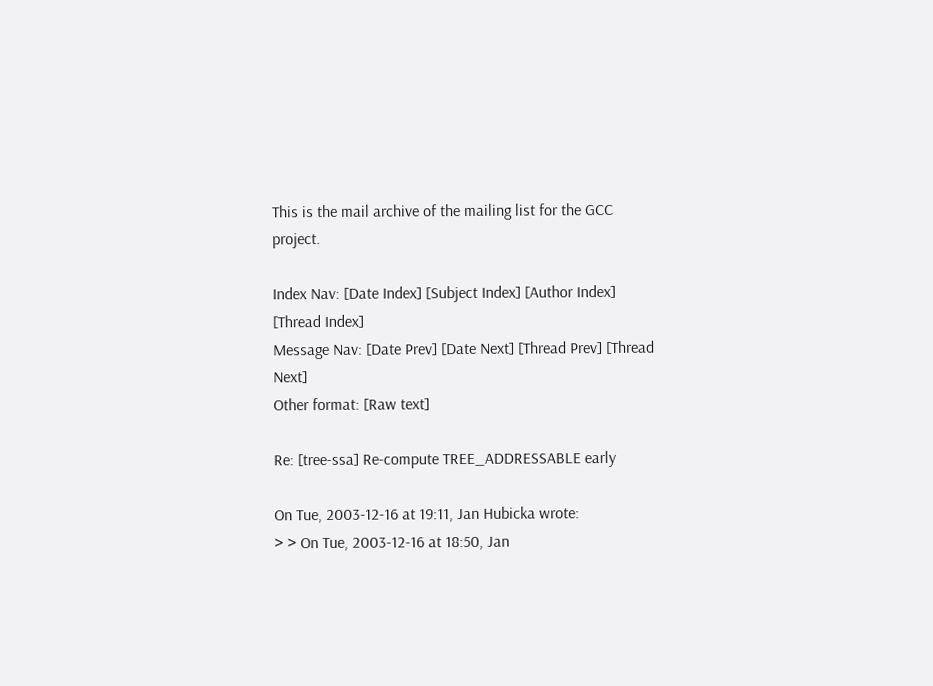This is the mail archive of the mailing list for the GCC project.

Index Nav: [Date Index] [Subject Index] [Author Index] [Thread Index]
Message Nav: [Date Prev] [Date Next] [Thread Prev] [Thread Next]
Other format: [Raw text]

Re: [tree-ssa] Re-compute TREE_ADDRESSABLE early

On Tue, 2003-12-16 at 19:11, Jan Hubicka wrote:
> > On Tue, 2003-12-16 at 18:50, Jan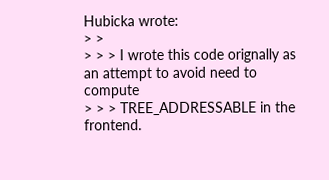Hubicka wrote:
> >
> > > I wrote this code orignally as an attempt to avoid need to compute
> > > TREE_ADDRESSABLE in the frontend.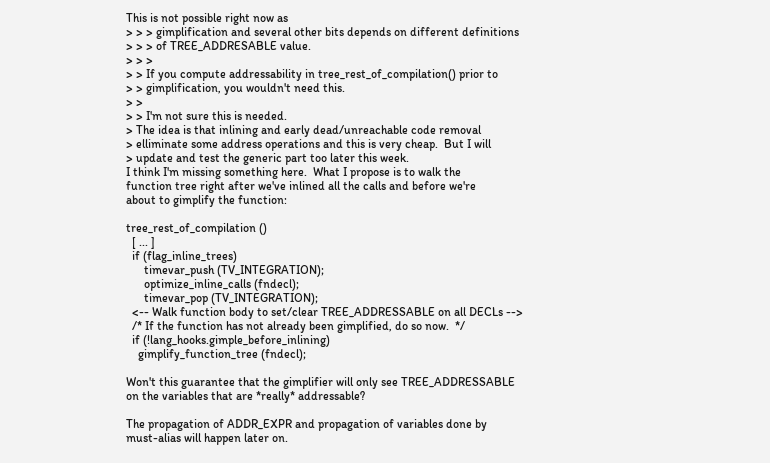This is not possible right now as
> > > gimplification and several other bits depends on different definitions
> > > of TREE_ADDRESABLE value.
> > >
> > If you compute addressability in tree_rest_of_compilation() prior to
> > gimplification, you wouldn't need this.
> >
> > I'm not sure this is needed.
> The idea is that inlining and early dead/unreachable code removal
> elliminate some address operations and this is very cheap.  But I will
> update and test the generic part too later this week.
I think I'm missing something here.  What I propose is to walk the
function tree right after we've inlined all the calls and before we're
about to gimplify the function:

tree_rest_of_compilation ()
  [ ... ]
  if (flag_inline_trees)
      timevar_push (TV_INTEGRATION);
      optimize_inline_calls (fndecl);
      timevar_pop (TV_INTEGRATION);
  <-- Walk function body to set/clear TREE_ADDRESSABLE on all DECLs -->
  /* If the function has not already been gimplified, do so now.  */
  if (!lang_hooks.gimple_before_inlining)
    gimplify_function_tree (fndecl);

Won't this guarantee that the gimplifier will only see TREE_ADDRESSABLE
on the variables that are *really* addressable?

The propagation of ADDR_EXPR and propagation of variables done by
must-alias will happen later on.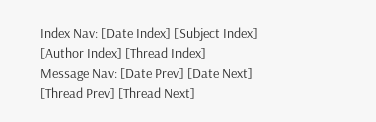Index Nav: [Date Index] [Subject Index] [Author Index] [Thread Index]
Message Nav: [Date Prev] [Date Next] [Thread Prev] [Thread Next]